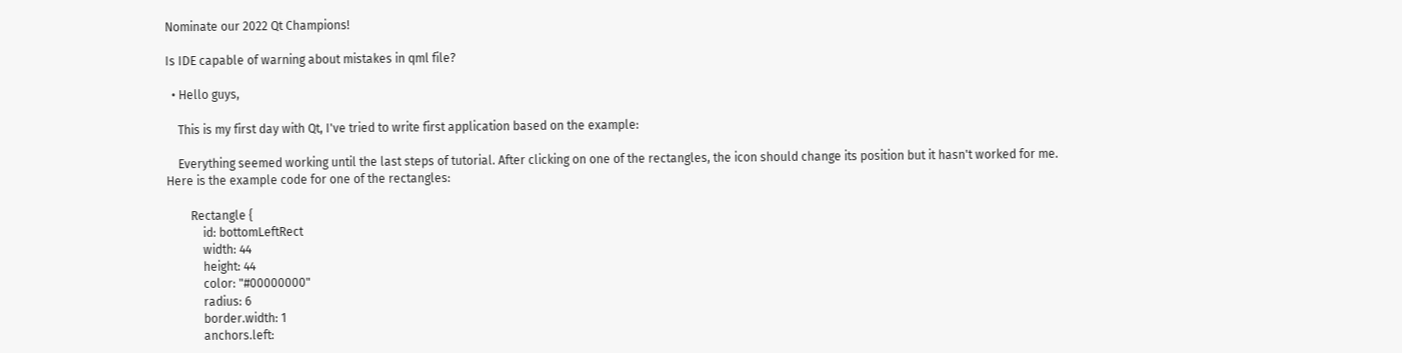Nominate our 2022 Qt Champions!

Is IDE capable of warning about mistakes in qml file?

  • Hello guys,

    This is my first day with Qt, I've tried to write first application based on the example:

    Everything seemed working until the last steps of tutorial. After clicking on one of the rectangles, the icon should change its position but it hasn't worked for me. Here is the example code for one of the rectangles:

        Rectangle {
            id: bottomLeftRect
            width: 44
            height: 44
            color: "#00000000"
            radius: 6
            border.width: 1
            anchors.left: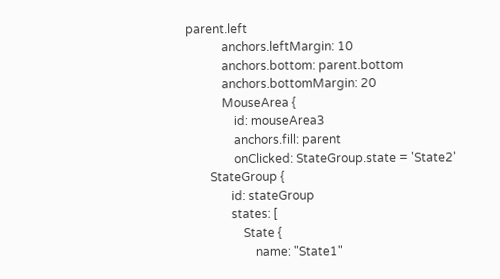parent.left
            anchors.leftMargin: 10
            anchors.bottom: parent.bottom
            anchors.bottomMargin: 20
            MouseArea {
                id: mouseArea3
                anchors.fill: parent
                onClicked: StateGroup.state = 'State2'
        StateGroup {
               id: stateGroup
               states: [
                   State {
                       name: "State1"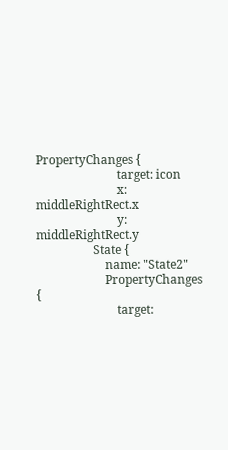PropertyChanges {
                           target: icon
                           x: middleRightRect.x
                           y: middleRightRect.y
                   State {
                       name: "State2"
                       PropertyChanges {
                           target: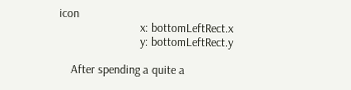icon
                           x: bottomLeftRect.x
                           y: bottomLeftRect.y

    After spending a quite a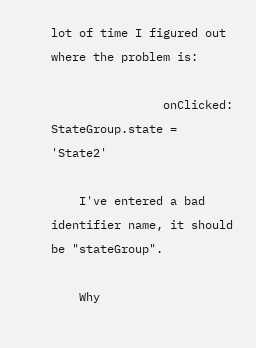lot of time I figured out where the problem is:

                onClicked: StateGroup.state = 'State2'

    I've entered a bad identifier name, it should be "stateGroup".

    Why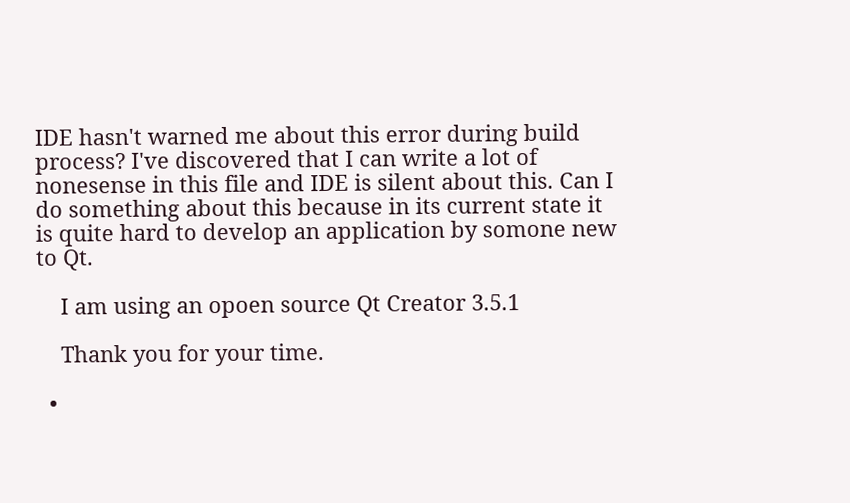IDE hasn't warned me about this error during build process? I've discovered that I can write a lot of nonesense in this file and IDE is silent about this. Can I do something about this because in its current state it is quite hard to develop an application by somone new to Qt.

    I am using an opoen source Qt Creator 3.5.1

    Thank you for your time.

  •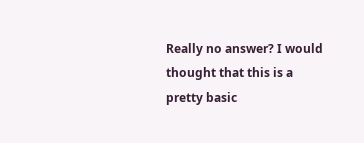Really no answer? I would thought that this is a pretty basic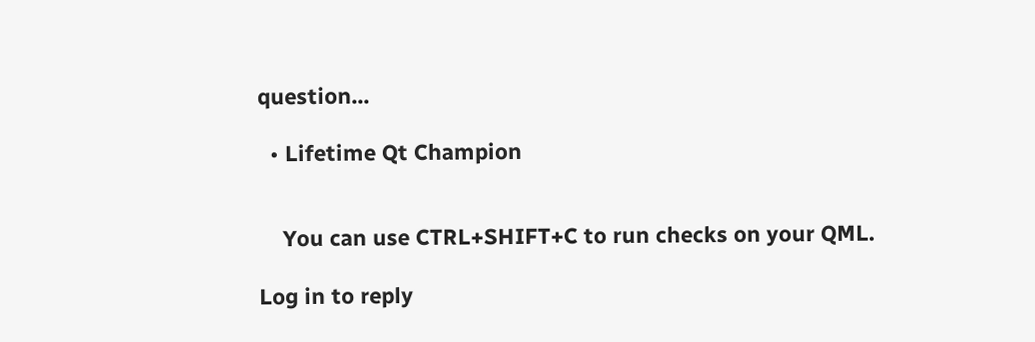question...

  • Lifetime Qt Champion


    You can use CTRL+SHIFT+C to run checks on your QML.

Log in to reply